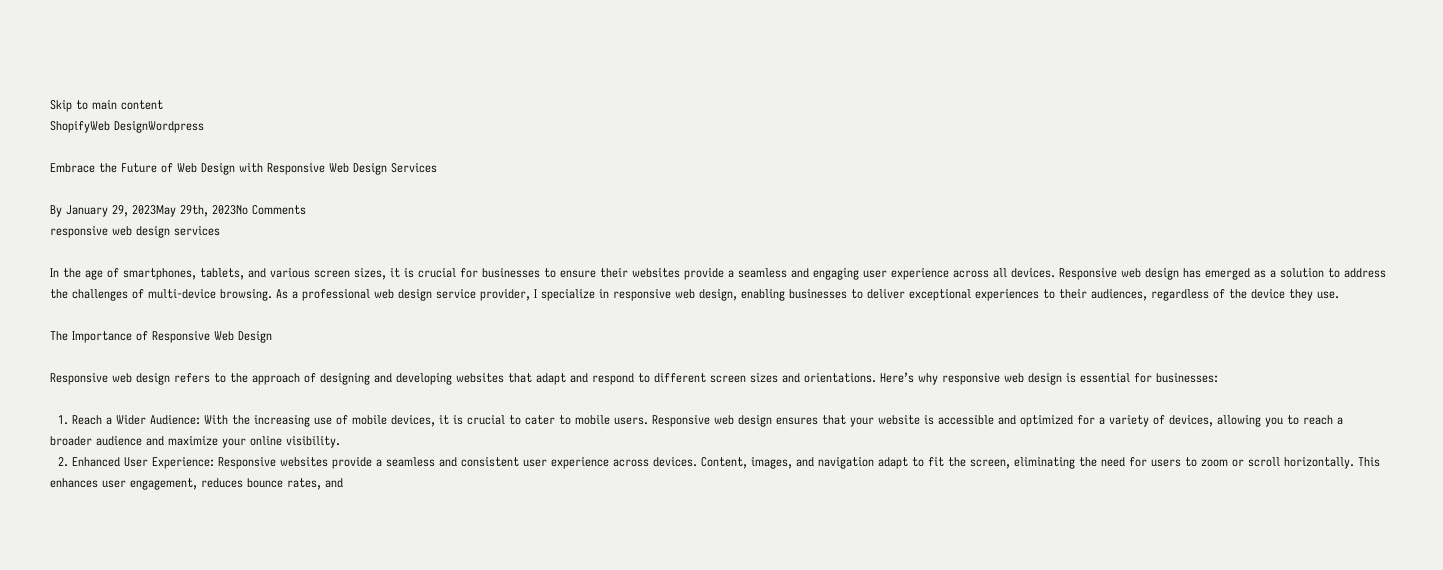Skip to main content
ShopifyWeb DesignWordpress

Embrace the Future of Web Design with Responsive Web Design Services

By January 29, 2023May 29th, 2023No Comments
responsive web design services

In the age of smartphones, tablets, and various screen sizes, it is crucial for businesses to ensure their websites provide a seamless and engaging user experience across all devices. Responsive web design has emerged as a solution to address the challenges of multi-device browsing. As a professional web design service provider, I specialize in responsive web design, enabling businesses to deliver exceptional experiences to their audiences, regardless of the device they use.

The Importance of Responsive Web Design

Responsive web design refers to the approach of designing and developing websites that adapt and respond to different screen sizes and orientations. Here’s why responsive web design is essential for businesses:

  1. Reach a Wider Audience: With the increasing use of mobile devices, it is crucial to cater to mobile users. Responsive web design ensures that your website is accessible and optimized for a variety of devices, allowing you to reach a broader audience and maximize your online visibility.
  2. Enhanced User Experience: Responsive websites provide a seamless and consistent user experience across devices. Content, images, and navigation adapt to fit the screen, eliminating the need for users to zoom or scroll horizontally. This enhances user engagement, reduces bounce rates, and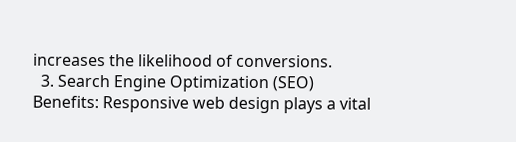increases the likelihood of conversions.
  3. Search Engine Optimization (SEO) Benefits: Responsive web design plays a vital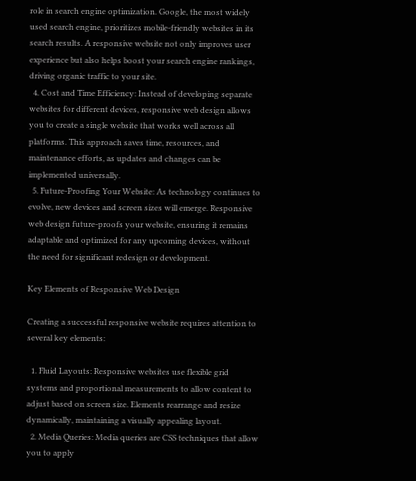role in search engine optimization. Google, the most widely used search engine, prioritizes mobile-friendly websites in its search results. A responsive website not only improves user experience but also helps boost your search engine rankings, driving organic traffic to your site.
  4. Cost and Time Efficiency: Instead of developing separate websites for different devices, responsive web design allows you to create a single website that works well across all platforms. This approach saves time, resources, and maintenance efforts, as updates and changes can be implemented universally.
  5. Future-Proofing Your Website: As technology continues to evolve, new devices and screen sizes will emerge. Responsive web design future-proofs your website, ensuring it remains adaptable and optimized for any upcoming devices, without the need for significant redesign or development.

Key Elements of Responsive Web Design

Creating a successful responsive website requires attention to several key elements:

  1. Fluid Layouts: Responsive websites use flexible grid systems and proportional measurements to allow content to adjust based on screen size. Elements rearrange and resize dynamically, maintaining a visually appealing layout.
  2. Media Queries: Media queries are CSS techniques that allow you to apply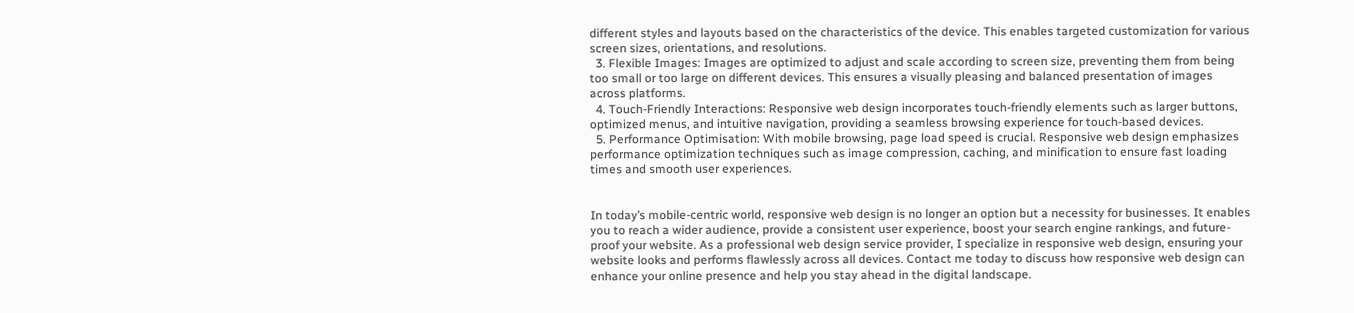different styles and layouts based on the characteristics of the device. This enables targeted customization for various screen sizes, orientations, and resolutions.
  3. Flexible Images: Images are optimized to adjust and scale according to screen size, preventing them from being too small or too large on different devices. This ensures a visually pleasing and balanced presentation of images across platforms.
  4. Touch-Friendly Interactions: Responsive web design incorporates touch-friendly elements such as larger buttons, optimized menus, and intuitive navigation, providing a seamless browsing experience for touch-based devices.
  5. Performance Optimisation: With mobile browsing, page load speed is crucial. Responsive web design emphasizes performance optimization techniques such as image compression, caching, and minification to ensure fast loading times and smooth user experiences.


In today’s mobile-centric world, responsive web design is no longer an option but a necessity for businesses. It enables you to reach a wider audience, provide a consistent user experience, boost your search engine rankings, and future-proof your website. As a professional web design service provider, I specialize in responsive web design, ensuring your website looks and performs flawlessly across all devices. Contact me today to discuss how responsive web design can enhance your online presence and help you stay ahead in the digital landscape.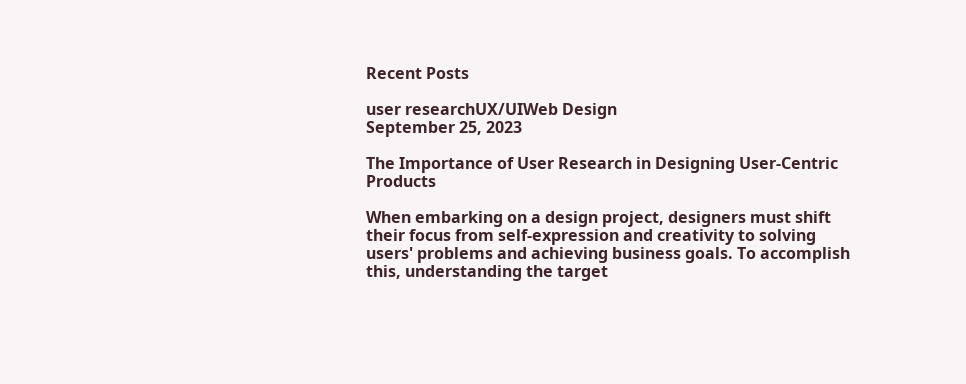Recent Posts

user researchUX/UIWeb Design
September 25, 2023

The Importance of User Research in Designing User-Centric Products

When embarking on a design project, designers must shift their focus from self-expression and creativity to solving users' problems and achieving business goals. To accomplish this, understanding the target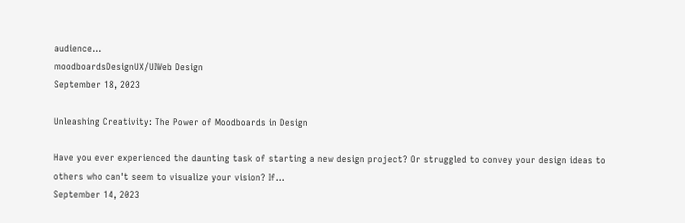audience…
moodboardsDesignUX/UIWeb Design
September 18, 2023

Unleashing Creativity: The Power of Moodboards in Design

Have you ever experienced the daunting task of starting a new design project? Or struggled to convey your design ideas to others who can't seem to visualize your vision? If…
September 14, 2023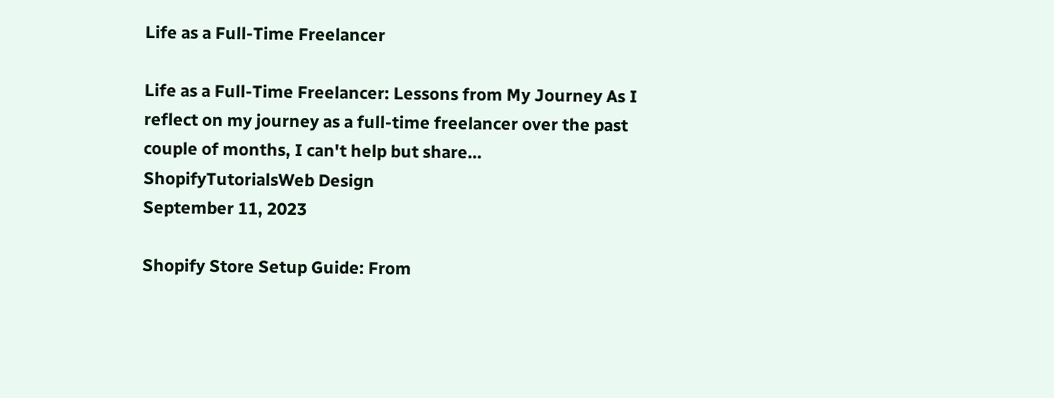Life as a Full-Time Freelancer

Life as a Full-Time Freelancer: Lessons from My Journey As I reflect on my journey as a full-time freelancer over the past couple of months, I can't help but share…
ShopifyTutorialsWeb Design
September 11, 2023

Shopify Store Setup Guide: From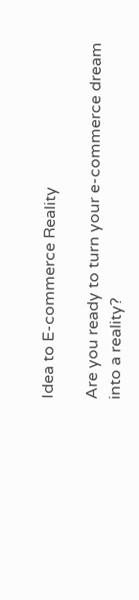Idea to E-commerce Reality

Are you ready to turn your e-commerce dream into a reality?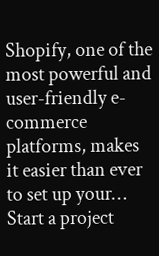Shopify, one of the most powerful and user-friendly e-commerce platforms, makes it easier than ever to set up your…
Start a project